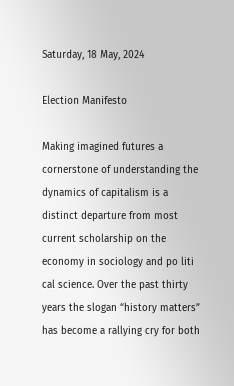Saturday, 18 May, 2024

Election Manifesto

Making imagined futures a cornerstone of understanding the dynamics of capitalism is a distinct departure from most current scholarship on the economy in sociology and po liti cal science. Over the past thirty years the slogan “history matters” has become a rallying cry for both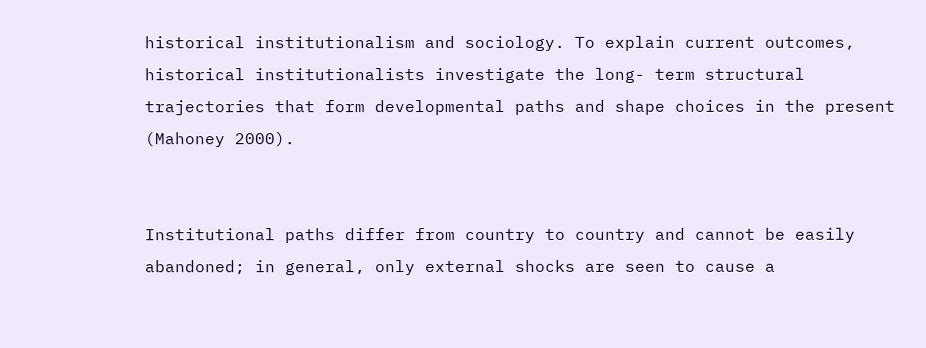historical institutionalism and sociology. To explain current outcomes, historical institutionalists investigate the long- term structural trajectories that form developmental paths and shape choices in the present (Mahoney 2000).


Institutional paths differ from country to country and cannot be easily abandoned; in general, only external shocks are seen to cause a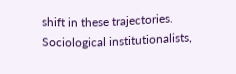shift in these trajectories. Sociological institutionalists,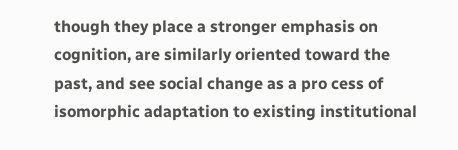though they place a stronger emphasis on cognition, are similarly oriented toward the past, and see social change as a pro cess of isomorphic adaptation to existing institutional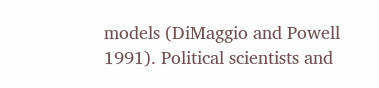models (DiMaggio and Powell 1991). Political scientists and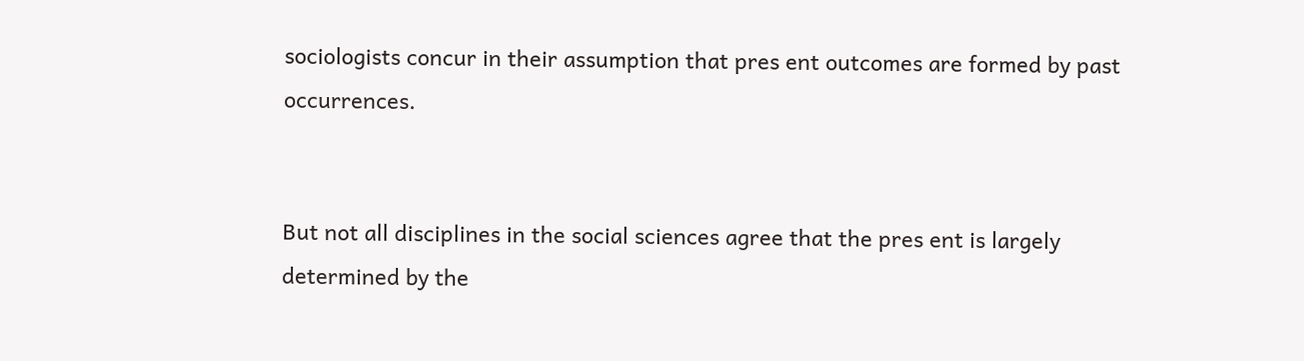sociologists concur in their assumption that pres ent outcomes are formed by past occurrences.


But not all disciplines in the social sciences agree that the pres ent is largely determined by the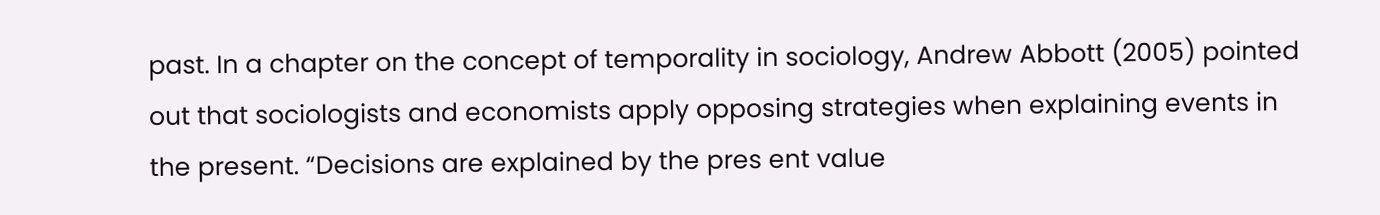past. In a chapter on the concept of temporality in sociology, Andrew Abbott (2005) pointed out that sociologists and economists apply opposing strategies when explaining events in the present. “Decisions are explained by the pres ent value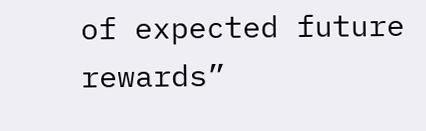of expected future rewards”